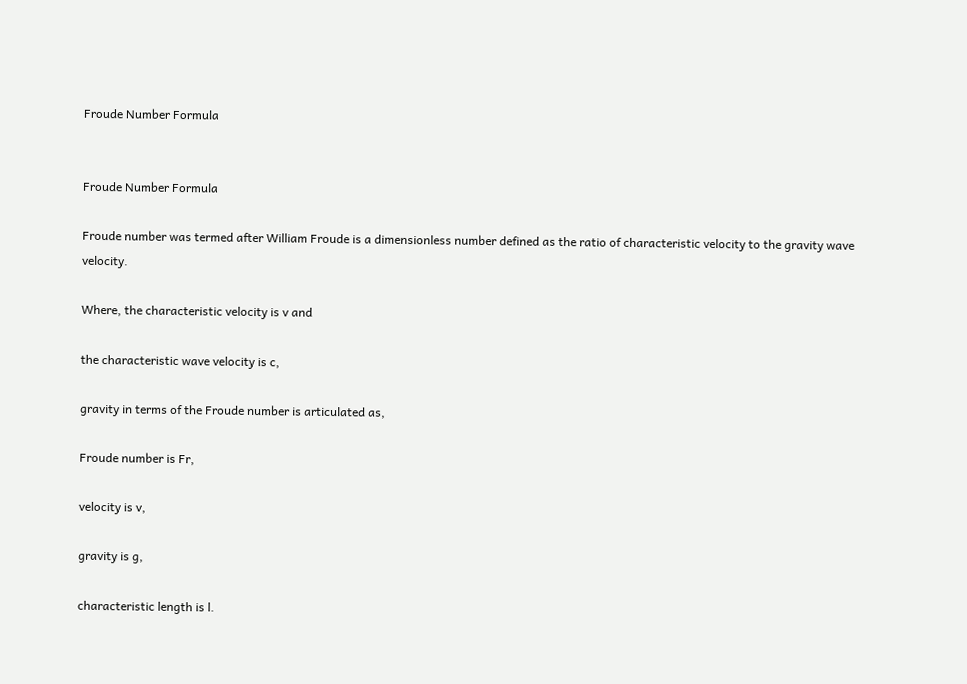Froude Number Formula


Froude Number Formula

Froude number was termed after William Froude is a dimensionless number defined as the ratio of characteristic velocity to the gravity wave velocity.

Where, the characteristic velocity is v and

the characteristic wave velocity is c,

gravity in terms of the Froude number is articulated as,

Froude number is Fr,

velocity is v,

gravity is g,

characteristic length is l.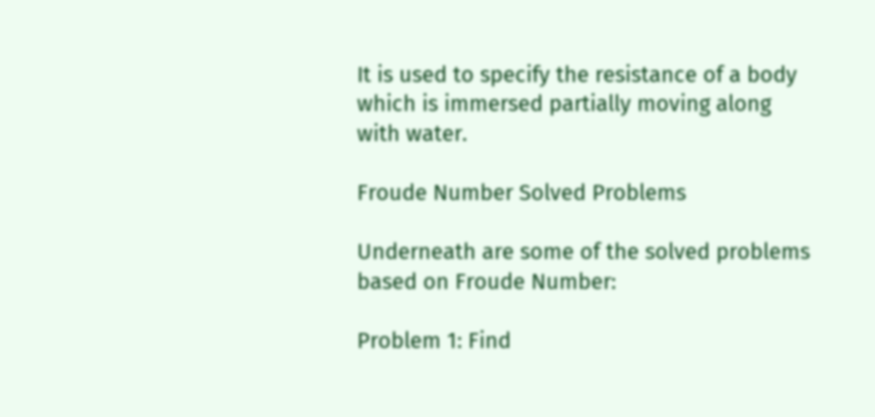It is used to specify the resistance of a body which is immersed partially moving along with water.

Froude Number Solved Problems

Underneath are some of the solved problems based on Froude Number:

Problem 1: Find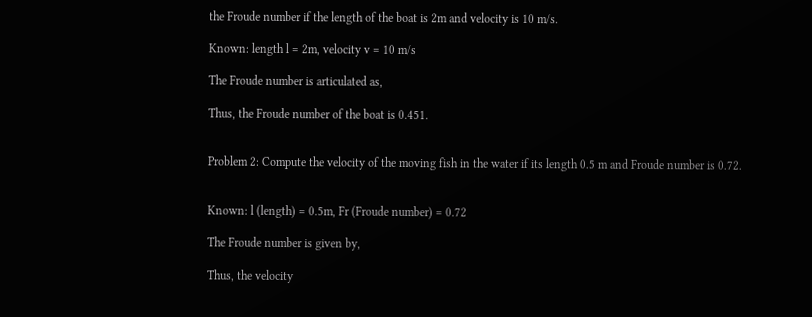the Froude number if the length of the boat is 2m and velocity is 10 m/s.

Known: length l = 2m, velocity v = 10 m/s

The Froude number is articulated as,

Thus, the Froude number of the boat is 0.451.


Problem 2: Compute the velocity of the moving fish in the water if its length 0.5 m and Froude number is 0.72.


Known: l (length) = 0.5m, Fr (Froude number) = 0.72

The Froude number is given by,

Thus, the velocity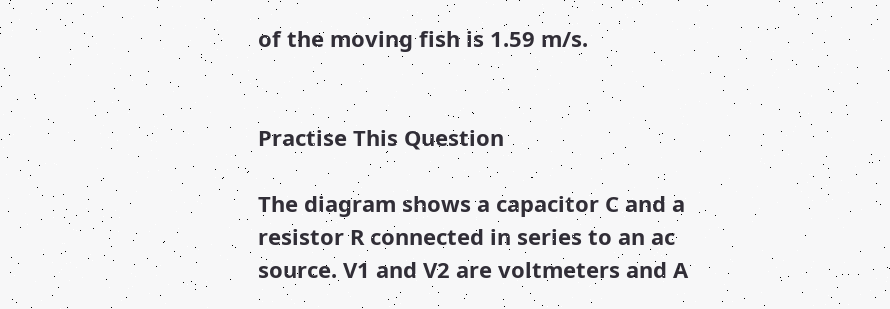of the moving fish is 1.59 m/s.


Practise This Question

The diagram shows a capacitor C and a resistor R connected in series to an ac source. V1 and V2 are voltmeters and A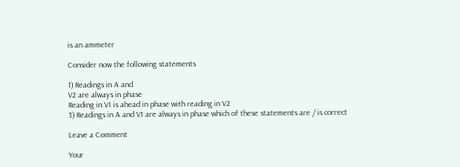is an ammeter

Consider now the following statements

1) Readings in A and
V2 are always in phase
Reading in V1 is ahead in phase with reading in V2
3) Readings in A and V1 are always in phase which of these statements are / is correct

Leave a Comment

Your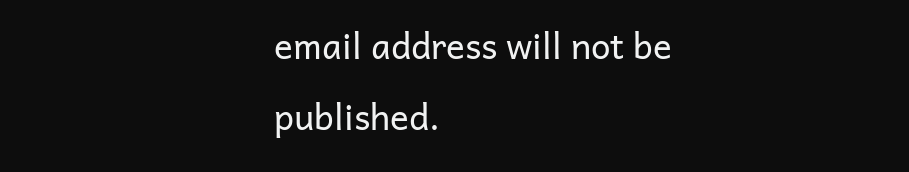email address will not be published.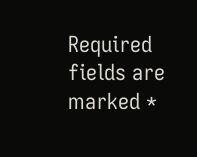Required fields are marked *